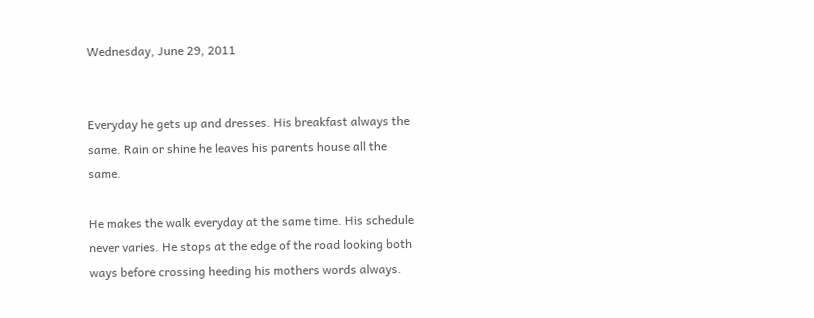Wednesday, June 29, 2011


Everyday he gets up and dresses. His breakfast always the same. Rain or shine he leaves his parents house all the same.

He makes the walk everyday at the same time. His schedule never varies. He stops at the edge of the road looking both ways before crossing heeding his mothers words always.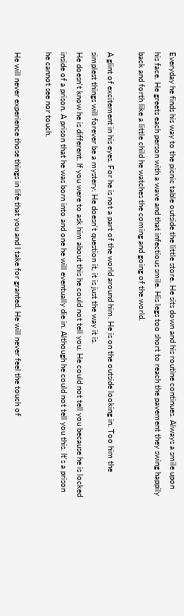Everyday he finds his way to the picnic table outside the little store. He sits down and his routine continues. Always a smile upon his face. He greets each person with a wave and that infectious smile. His legs too short to reach the pavement they swing happily back and forth like a little child he watches the coming and going of the world.

A glint of excitement in his eyes. For he is not a part of the world around him. He is on the outside looking in. Too him the simplest things will forever be a mystery. He doesn't question it, it is just the way it is.
He doesn't know he is different. If you were to ask him about this he could not tell you. He could not tell you because he is locked inside of a prison. A prison that he was born into and one he will eventually die in. Although he could not tell you this. It's a prison he cannot see nor touch.

He will never experience those things in life that you and I take for granted. He will never feel the touch of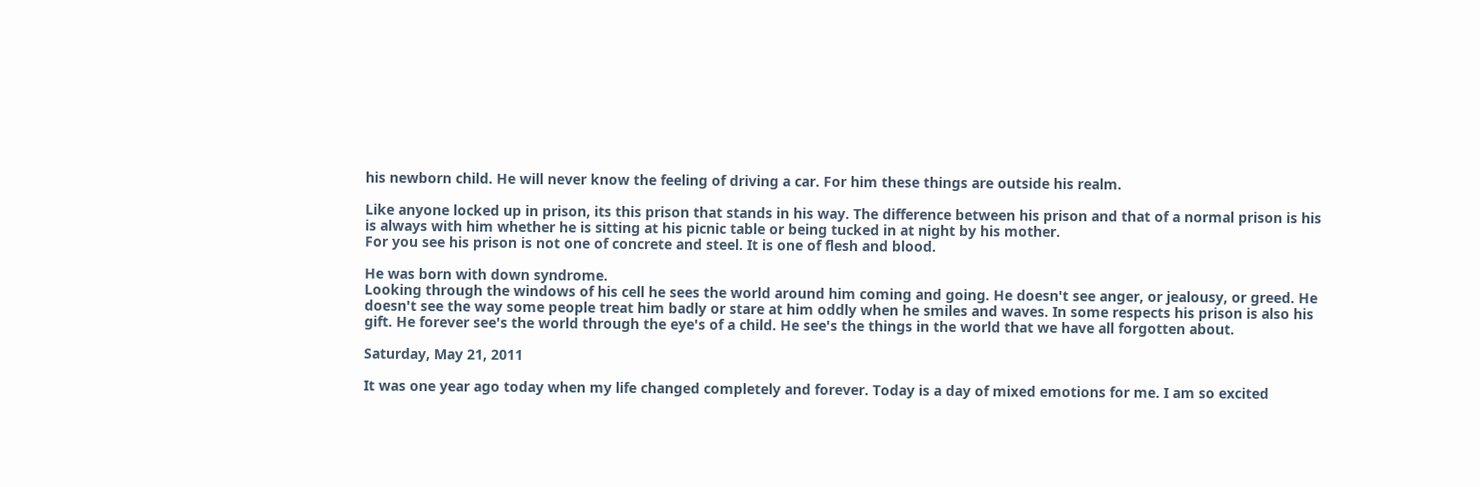his newborn child. He will never know the feeling of driving a car. For him these things are outside his realm.

Like anyone locked up in prison, its this prison that stands in his way. The difference between his prison and that of a normal prison is his is always with him whether he is sitting at his picnic table or being tucked in at night by his mother.
For you see his prison is not one of concrete and steel. It is one of flesh and blood.

He was born with down syndrome.
Looking through the windows of his cell he sees the world around him coming and going. He doesn't see anger, or jealousy, or greed. He doesn't see the way some people treat him badly or stare at him oddly when he smiles and waves. In some respects his prison is also his gift. He forever see's the world through the eye's of a child. He see's the things in the world that we have all forgotten about.

Saturday, May 21, 2011

It was one year ago today when my life changed completely and forever. Today is a day of mixed emotions for me. I am so excited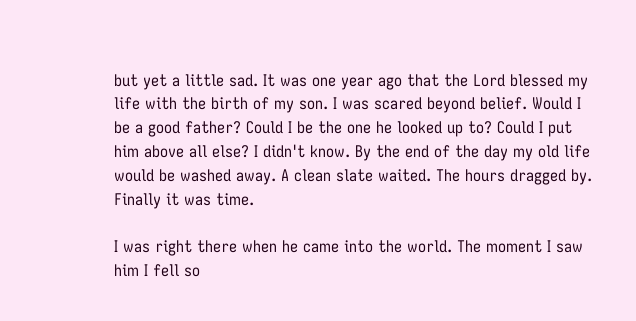but yet a little sad. It was one year ago that the Lord blessed my life with the birth of my son. I was scared beyond belief. Would I be a good father? Could I be the one he looked up to? Could I put him above all else? I didn't know. By the end of the day my old life would be washed away. A clean slate waited. The hours dragged by. Finally it was time.

I was right there when he came into the world. The moment I saw him I fell so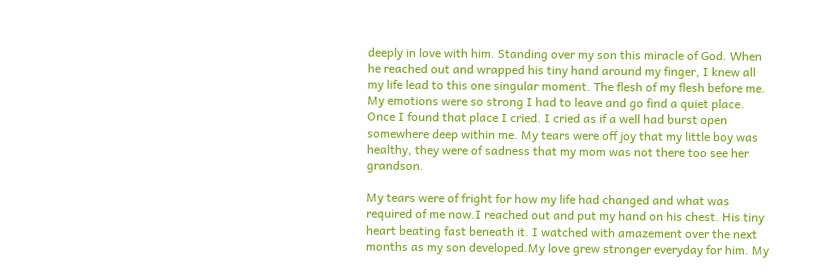deeply in love with him. Standing over my son this miracle of God. When he reached out and wrapped his tiny hand around my finger, I knew all my life lead to this one singular moment. The flesh of my flesh before me. My emotions were so strong I had to leave and go find a quiet place. Once I found that place I cried. I cried as if a well had burst open somewhere deep within me. My tears were off joy that my little boy was healthy, they were of sadness that my mom was not there too see her grandson.

My tears were of fright for how my life had changed and what was required of me now.I reached out and put my hand on his chest. His tiny heart beating fast beneath it. I watched with amazement over the next months as my son developed.My love grew stronger everyday for him. My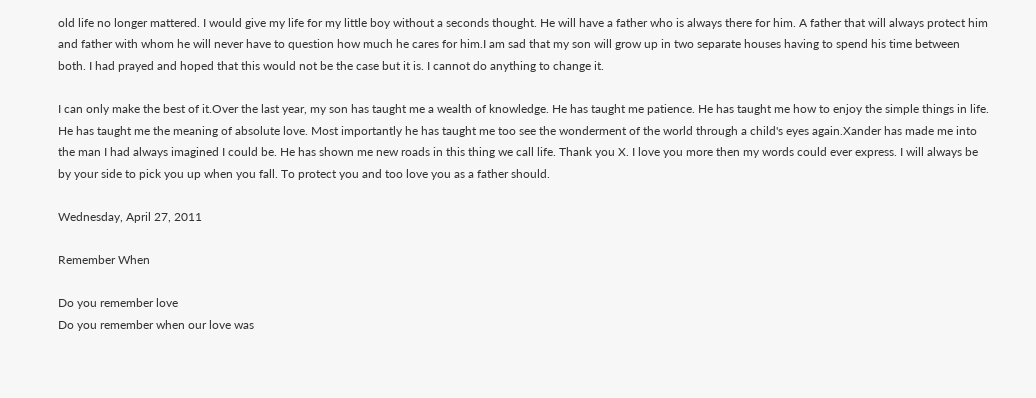old life no longer mattered. I would give my life for my little boy without a seconds thought. He will have a father who is always there for him. A father that will always protect him and father with whom he will never have to question how much he cares for him.I am sad that my son will grow up in two separate houses having to spend his time between both. I had prayed and hoped that this would not be the case but it is. I cannot do anything to change it.

I can only make the best of it.Over the last year, my son has taught me a wealth of knowledge. He has taught me patience. He has taught me how to enjoy the simple things in life. He has taught me the meaning of absolute love. Most importantly he has taught me too see the wonderment of the world through a child's eyes again.Xander has made me into the man I had always imagined I could be. He has shown me new roads in this thing we call life. Thank you X. I love you more then my words could ever express. I will always be by your side to pick you up when you fall. To protect you and too love you as a father should.

Wednesday, April 27, 2011

Remember When

Do you remember love
Do you remember when our love was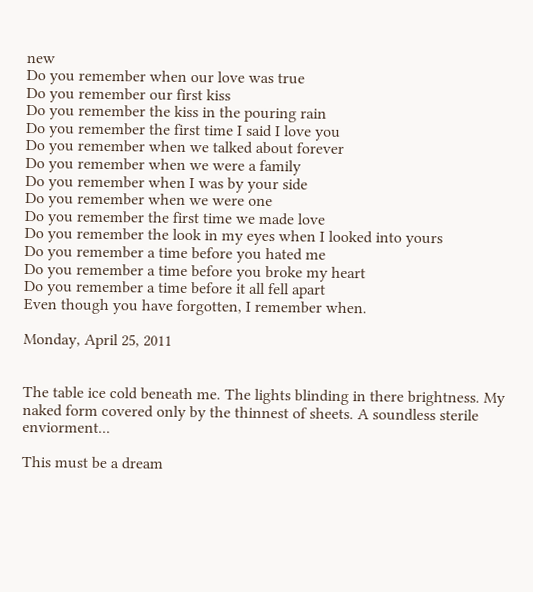new
Do you remember when our love was true
Do you remember our first kiss
Do you remember the kiss in the pouring rain
Do you remember the first time I said I love you
Do you remember when we talked about forever
Do you remember when we were a family
Do you remember when I was by your side
Do you remember when we were one
Do you remember the first time we made love
Do you remember the look in my eyes when I looked into yours
Do you remember a time before you hated me
Do you remember a time before you broke my heart
Do you remember a time before it all fell apart
Even though you have forgotten, I remember when.

Monday, April 25, 2011


The table ice cold beneath me. The lights blinding in there brightness. My naked form covered only by the thinnest of sheets. A soundless sterile enviorment...

This must be a dream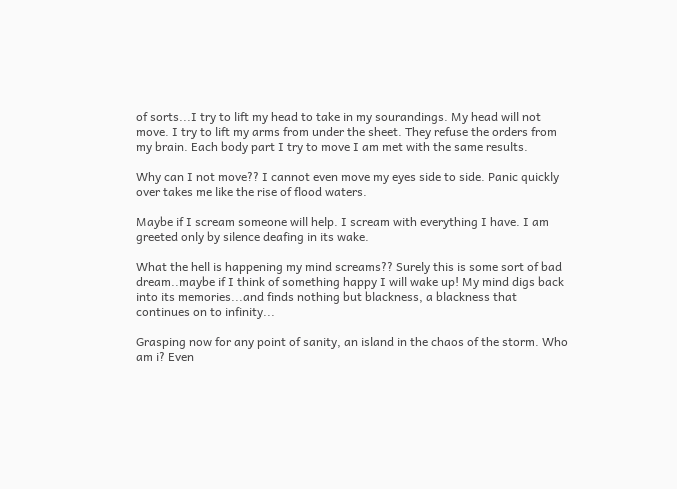of sorts...I try to lift my head to take in my sourandings. My head will not move. I try to lift my arms from under the sheet. They refuse the orders from my brain. Each body part I try to move I am met with the same results.

Why can I not move?? I cannot even move my eyes side to side. Panic quickly over takes me like the rise of flood waters.

Maybe if I scream someone will help. I scream with everything I have. I am greeted only by silence deafing in its wake.

What the hell is happening my mind screams?? Surely this is some sort of bad dream..maybe if I think of something happy I will wake up! My mind digs back into its memories...and finds nothing but blackness, a blackness that continues on to infinity...

Grasping now for any point of sanity, an island in the chaos of the storm. Who am i? Even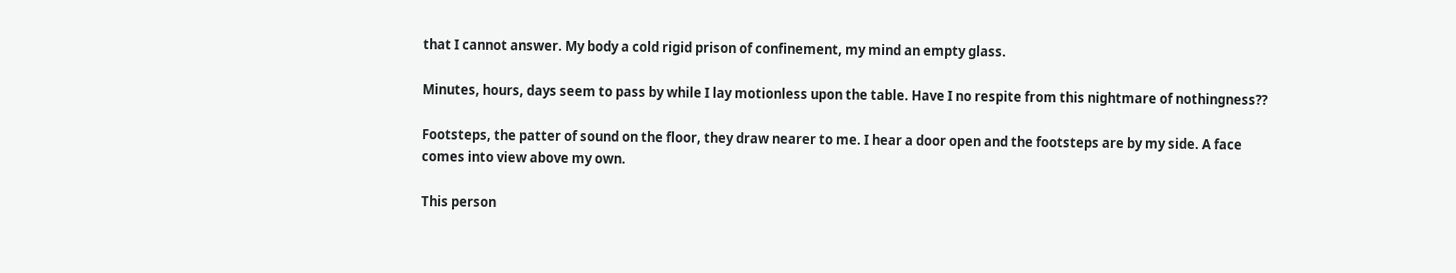that I cannot answer. My body a cold rigid prison of confinement, my mind an empty glass.

Minutes, hours, days seem to pass by while I lay motionless upon the table. Have I no respite from this nightmare of nothingness??

Footsteps, the patter of sound on the floor, they draw nearer to me. I hear a door open and the footsteps are by my side. A face comes into view above my own.

This person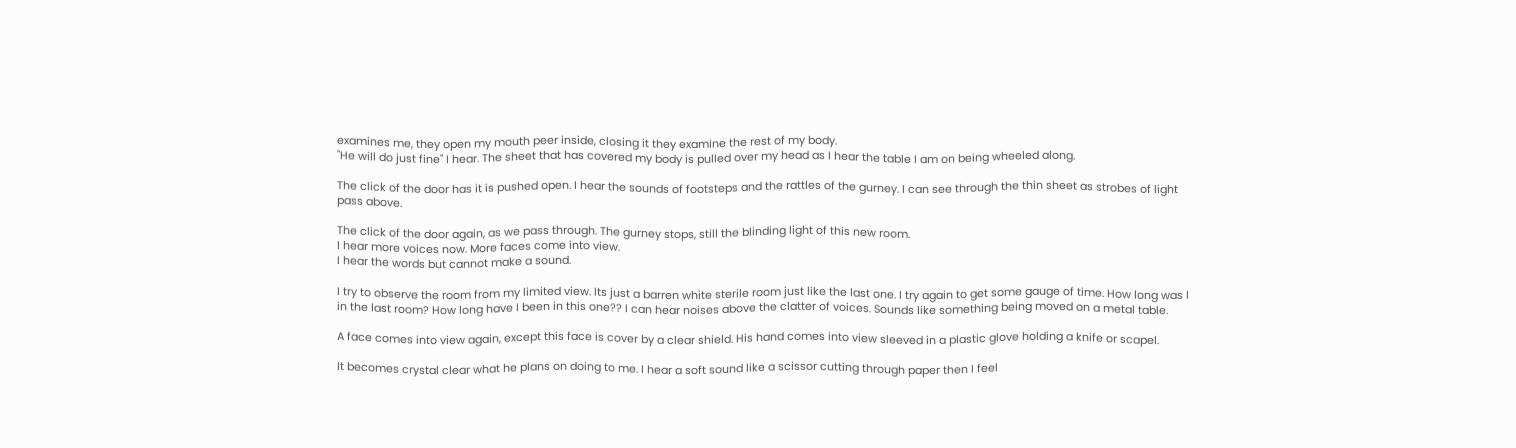examines me, they open my mouth peer inside, closing it they examine the rest of my body.
"He will do just fine" I hear. The sheet that has covered my body is pulled over my head as I hear the table I am on being wheeled along.

The click of the door has it is pushed open. I hear the sounds of footsteps and the rattles of the gurney. I can see through the thin sheet as strobes of light pass above.

The click of the door again, as we pass through. The gurney stops, still the blinding light of this new room.
I hear more voices now. More faces come into view.
I hear the words but cannot make a sound.

I try to observe the room from my limited view. Its just a barren white sterile room just like the last one. I try again to get some gauge of time. How long was I in the last room? How long have I been in this one?? I can hear noises above the clatter of voices. Sounds like something being moved on a metal table.

A face comes into view again, except this face is cover by a clear shield. His hand comes into view sleeved in a plastic glove holding a knife or scapel.

It becomes crystal clear what he plans on doing to me. I hear a soft sound like a scissor cutting through paper then I feel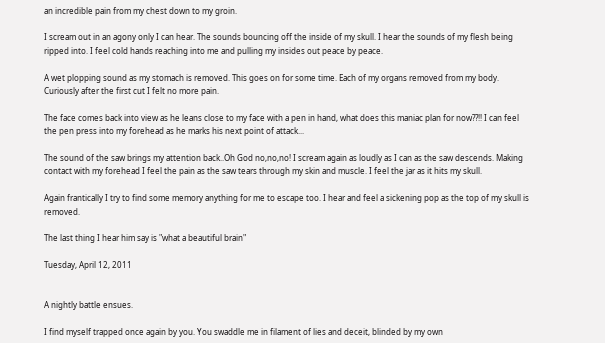an incredible pain from my chest down to my groin.

I scream out in an agony only I can hear. The sounds bouncing off the inside of my skull. I hear the sounds of my flesh being ripped into. I feel cold hands reaching into me and pulling my insides out peace by peace.

A wet plopping sound as my stomach is removed. This goes on for some time. Each of my organs removed from my body. Curiously after the first cut I felt no more pain.

The face comes back into view as he leans close to my face with a pen in hand, what does this maniac plan for now??!! I can feel the pen press into my forehead as he marks his next point of attack...

The sound of the saw brings my attention back..Oh God no,no,no! I scream again as loudly as I can as the saw descends. Making contact with my forehead I feel the pain as the saw tears through my skin and muscle. I feel the jar as it hits my skull.

Again frantically I try to find some memory anything for me to escape too. I hear and feel a sickening pop as the top of my skull is removed.

The last thing I hear him say is "what a beautiful brain"

Tuesday, April 12, 2011


A nightly battle ensues.

I find myself trapped once again by you. You swaddle me in filament of lies and deceit, blinded by my own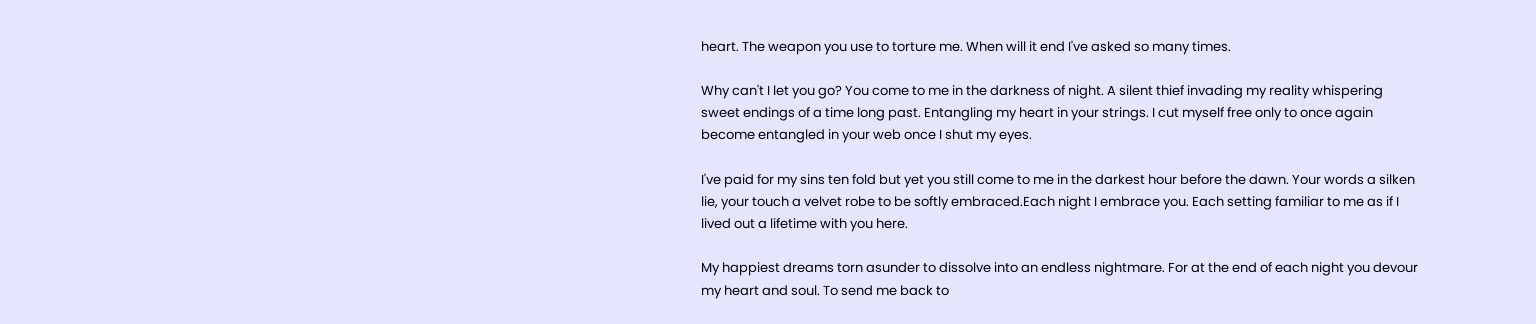heart. The weapon you use to torture me. When will it end I've asked so many times.

Why can't I let you go? You come to me in the darkness of night. A silent thief invading my reality whispering sweet endings of a time long past. Entangling my heart in your strings. I cut myself free only to once again become entangled in your web once I shut my eyes.

I've paid for my sins ten fold but yet you still come to me in the darkest hour before the dawn. Your words a silken lie, your touch a velvet robe to be softly embraced.Each night I embrace you. Each setting familiar to me as if I lived out a lifetime with you here.

My happiest dreams torn asunder to dissolve into an endless nightmare. For at the end of each night you devour my heart and soul. To send me back to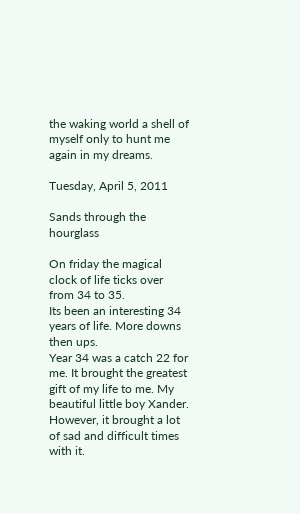the waking world a shell of myself only to hunt me again in my dreams.

Tuesday, April 5, 2011

Sands through the hourglass

On friday the magical clock of life ticks over from 34 to 35.
Its been an interesting 34 years of life. More downs then ups.
Year 34 was a catch 22 for me. It brought the greatest gift of my life to me. My beautiful little boy Xander. However, it brought a lot of sad and difficult times with it.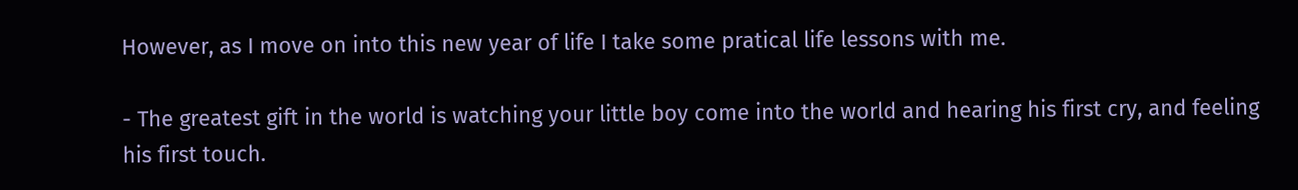However, as I move on into this new year of life I take some pratical life lessons with me.

- The greatest gift in the world is watching your little boy come into the world and hearing his first cry, and feeling his first touch.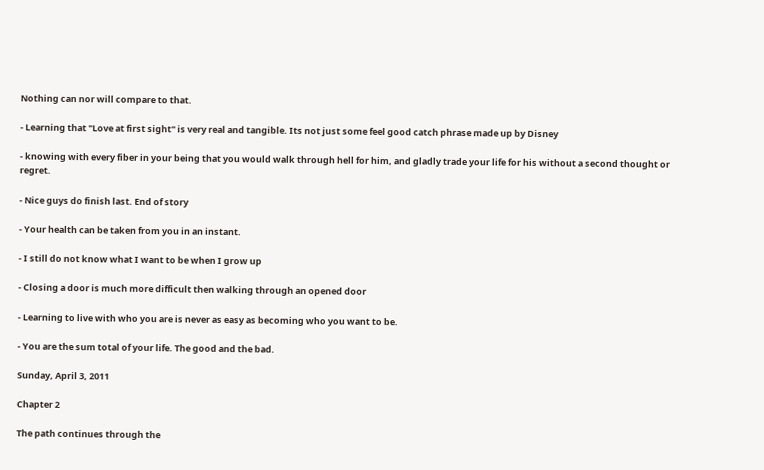Nothing can nor will compare to that.

- Learning that "Love at first sight" is very real and tangible. Its not just some feel good catch phrase made up by Disney

- knowing with every fiber in your being that you would walk through hell for him, and gladly trade your life for his without a second thought or regret.

- Nice guys do finish last. End of story

- Your health can be taken from you in an instant.

- I still do not know what I want to be when I grow up

- Closing a door is much more difficult then walking through an opened door

- Learning to live with who you are is never as easy as becoming who you want to be.

- You are the sum total of your life. The good and the bad.

Sunday, April 3, 2011

Chapter 2

The path continues through the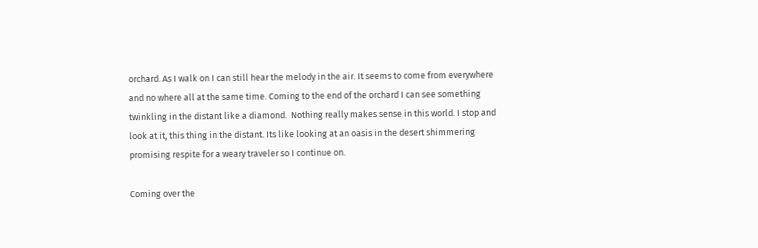orchard. As I walk on I can still hear the melody in the air. It seems to come from everywhere and no where all at the same time. Coming to the end of the orchard I can see something twinkling in the distant like a diamond.  Nothing really makes sense in this world. I stop and look at it, this thing in the distant. Its like looking at an oasis in the desert shimmering promising respite for a weary traveler so I continue on.

Coming over the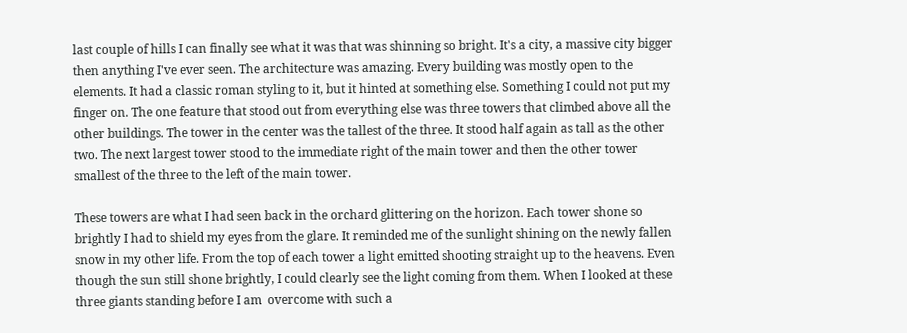last couple of hills I can finally see what it was that was shinning so bright. It's a city, a massive city bigger then anything I've ever seen. The architecture was amazing. Every building was mostly open to the elements. It had a classic roman styling to it, but it hinted at something else. Something I could not put my finger on. The one feature that stood out from everything else was three towers that climbed above all the other buildings. The tower in the center was the tallest of the three. It stood half again as tall as the other two. The next largest tower stood to the immediate right of the main tower and then the other tower smallest of the three to the left of the main tower.

These towers are what I had seen back in the orchard glittering on the horizon. Each tower shone so brightly I had to shield my eyes from the glare. It reminded me of the sunlight shining on the newly fallen snow in my other life. From the top of each tower a light emitted shooting straight up to the heavens. Even though the sun still shone brightly, I could clearly see the light coming from them. When I looked at these three giants standing before I am  overcome with such a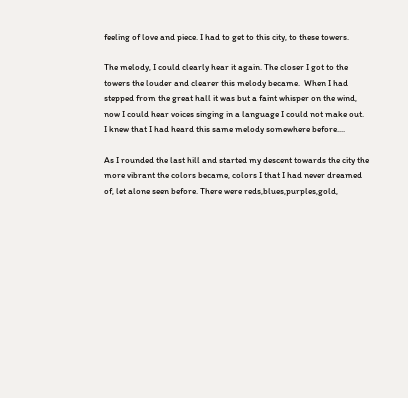feeling of love and piece. I had to get to this city, to these towers.

The melody, I could clearly hear it again. The closer I got to the towers the louder and clearer this melody became.  When I had stepped from the great hall it was but a faint whisper on the wind, now I could hear voices singing in a language I could not make out.  I knew that I had heard this same melody somewhere before....

As I rounded the last hill and started my descent towards the city the more vibrant the colors became, colors I that I had never dreamed of, let alone seen before. There were reds,blues,purples,gold,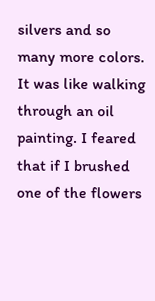silvers and so many more colors.  It was like walking through an oil painting. I feared that if I brushed one of the flowers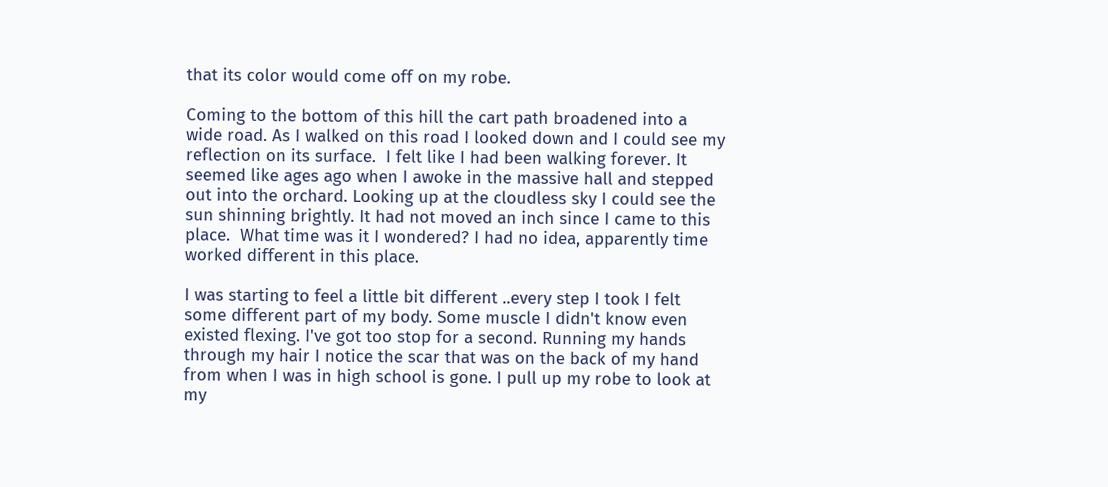that its color would come off on my robe.

Coming to the bottom of this hill the cart path broadened into a wide road. As I walked on this road I looked down and I could see my reflection on its surface.  I felt like I had been walking forever. It seemed like ages ago when I awoke in the massive hall and stepped out into the orchard. Looking up at the cloudless sky I could see the sun shinning brightly. It had not moved an inch since I came to this place.  What time was it I wondered? I had no idea, apparently time worked different in this place.

I was starting to feel a little bit different ..every step I took I felt some different part of my body. Some muscle I didn't know even existed flexing. I've got too stop for a second. Running my hands through my hair I notice the scar that was on the back of my hand from when I was in high school is gone. I pull up my robe to look at my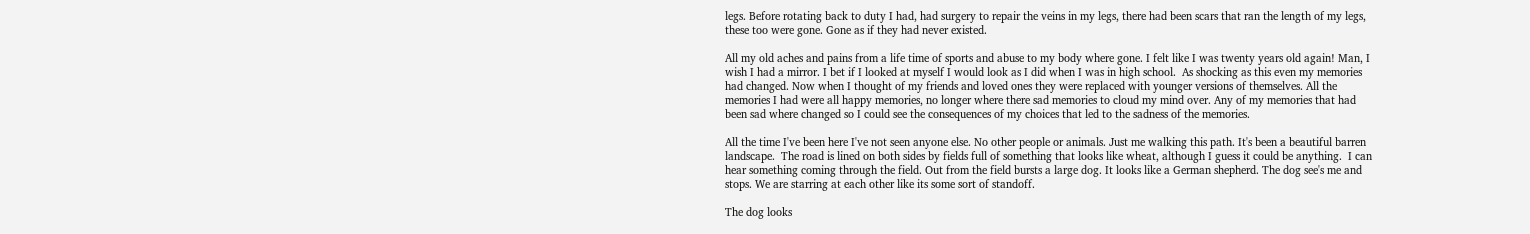legs. Before rotating back to duty I had, had surgery to repair the veins in my legs, there had been scars that ran the length of my legs, these too were gone. Gone as if they had never existed.

All my old aches and pains from a life time of sports and abuse to my body where gone. I felt like I was twenty years old again! Man, I wish I had a mirror. I bet if I looked at myself I would look as I did when I was in high school.  As shocking as this even my memories had changed. Now when I thought of my friends and loved ones they were replaced with younger versions of themselves. All the memories I had were all happy memories, no longer where there sad memories to cloud my mind over. Any of my memories that had been sad where changed so I could see the consequences of my choices that led to the sadness of the memories.

All the time I've been here I've not seen anyone else. No other people or animals. Just me walking this path. It's been a beautiful barren landscape.  The road is lined on both sides by fields full of something that looks like wheat, although I guess it could be anything.  I can hear something coming through the field. Out from the field bursts a large dog. It looks like a German shepherd. The dog see's me and stops. We are starring at each other like its some sort of standoff.

The dog looks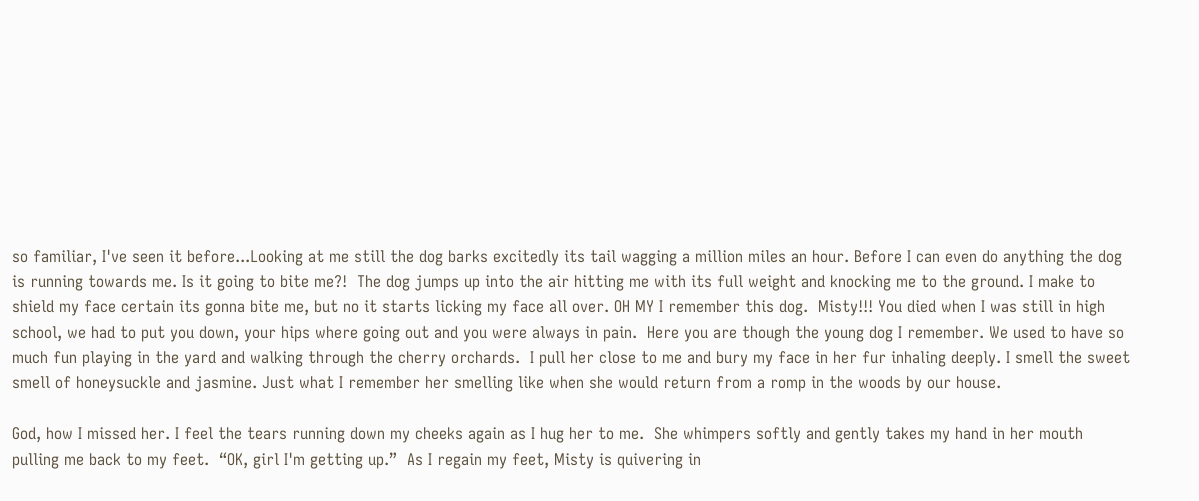so familiar, I've seen it before...Looking at me still the dog barks excitedly its tail wagging a million miles an hour. Before I can even do anything the dog is running towards me. Is it going to bite me?!  The dog jumps up into the air hitting me with its full weight and knocking me to the ground. I make to shield my face certain its gonna bite me, but no it starts licking my face all over. OH MY I remember this dog.  Misty!!! You died when I was still in high school, we had to put you down, your hips where going out and you were always in pain.  Here you are though the young dog I remember. We used to have so much fun playing in the yard and walking through the cherry orchards.  I pull her close to me and bury my face in her fur inhaling deeply. I smell the sweet smell of honeysuckle and jasmine. Just what I remember her smelling like when she would return from a romp in the woods by our house.

God, how I missed her. I feel the tears running down my cheeks again as I hug her to me.  She whimpers softly and gently takes my hand in her mouth pulling me back to my feet.  “OK, girl I'm getting up.”  As I regain my feet, Misty is quivering in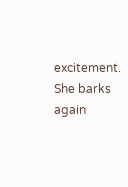excitement. She barks again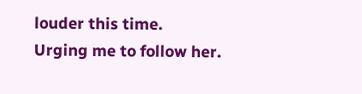louder this time.  Urging me to follow her.